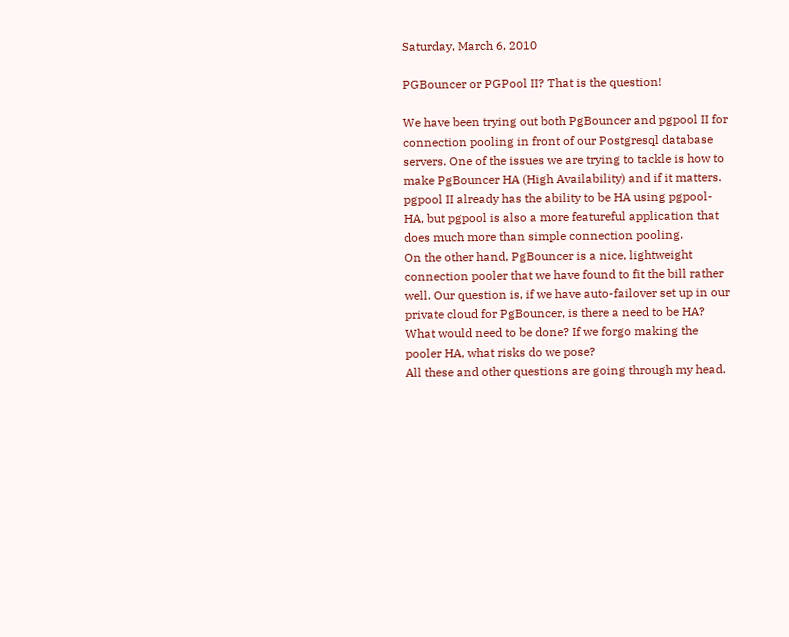Saturday, March 6, 2010

PGBouncer or PGPool II? That is the question!

We have been trying out both PgBouncer and pgpool II for connection pooling in front of our Postgresql database servers. One of the issues we are trying to tackle is how to make PgBouncer HA (High Availability) and if it matters.
pgpool II already has the ability to be HA using pgpool-HA, but pgpool is also a more featureful application that does much more than simple connection pooling.
On the other hand, PgBouncer is a nice, lightweight connection pooler that we have found to fit the bill rather well. Our question is, if we have auto-failover set up in our private cloud for PgBouncer, is there a need to be HA? What would need to be done? If we forgo making the pooler HA, what risks do we pose?
All these and other questions are going through my head.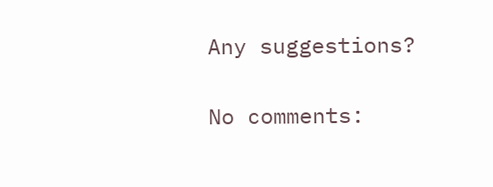Any suggestions?

No comments: